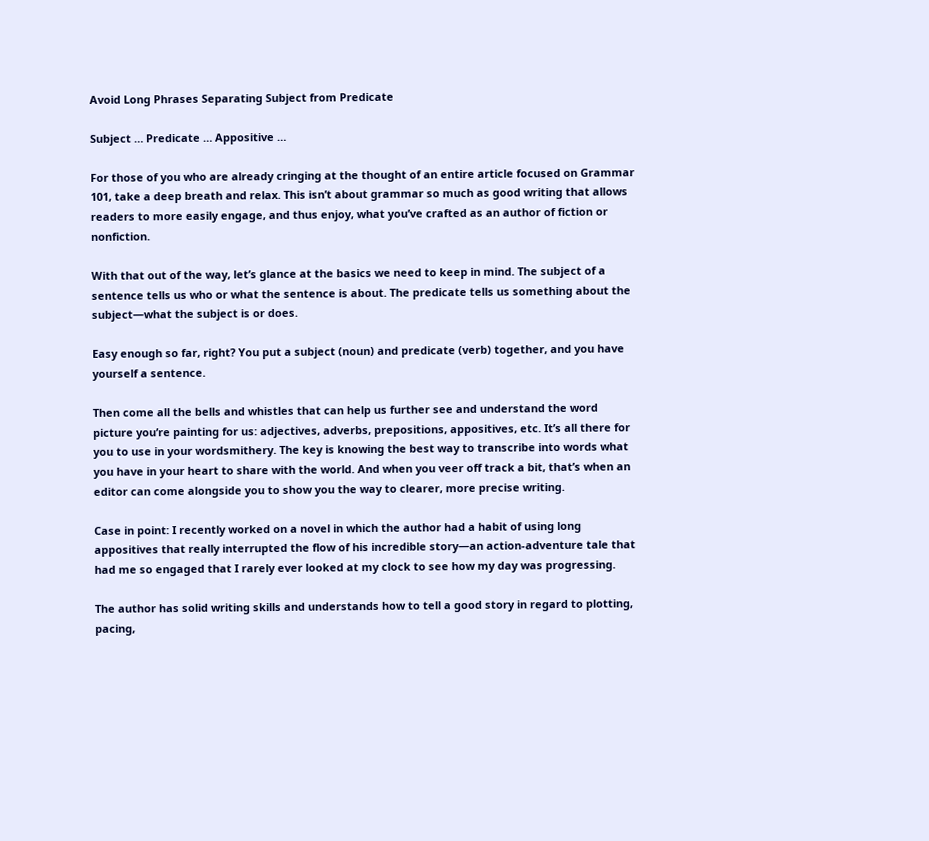Avoid Long Phrases Separating Subject from Predicate

Subject … Predicate … Appositive …

For those of you who are already cringing at the thought of an entire article focused on Grammar 101, take a deep breath and relax. This isn’t about grammar so much as good writing that allows readers to more easily engage, and thus enjoy, what you’ve crafted as an author of fiction or nonfiction.

With that out of the way, let’s glance at the basics we need to keep in mind. The subject of a sentence tells us who or what the sentence is about. The predicate tells us something about the subject—what the subject is or does.

Easy enough so far, right? You put a subject (noun) and predicate (verb) together, and you have yourself a sentence.

Then come all the bells and whistles that can help us further see and understand the word picture you’re painting for us: adjectives, adverbs, prepositions, appositives, etc. It’s all there for you to use in your wordsmithery. The key is knowing the best way to transcribe into words what you have in your heart to share with the world. And when you veer off track a bit, that’s when an editor can come alongside you to show you the way to clearer, more precise writing.

Case in point: I recently worked on a novel in which the author had a habit of using long appositives that really interrupted the flow of his incredible story—an action-adventure tale that had me so engaged that I rarely ever looked at my clock to see how my day was progressing.

The author has solid writing skills and understands how to tell a good story in regard to plotting, pacing,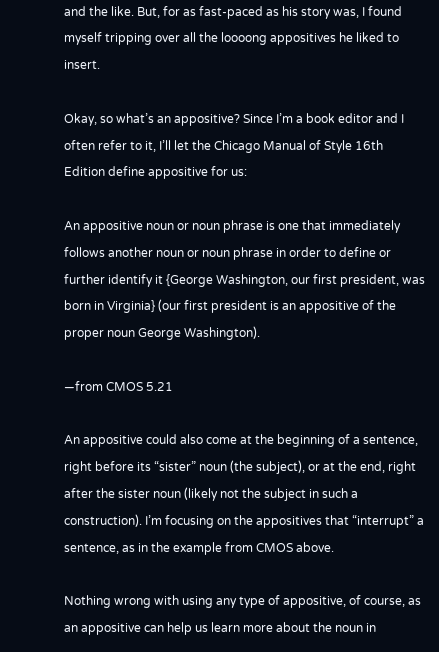and the like. But, for as fast-paced as his story was, I found myself tripping over all the loooong appositives he liked to insert.

Okay, so what’s an appositive? Since I’m a book editor and I often refer to it, I’ll let the Chicago Manual of Style 16th Edition define appositive for us:

An appositive noun or noun phrase is one that immediately follows another noun or noun phrase in order to define or further identify it {George Washington, our first president, was born in Virginia} (our first president is an appositive of the proper noun George Washington).

—from CMOS 5.21

An appositive could also come at the beginning of a sentence, right before its “sister” noun (the subject), or at the end, right after the sister noun (likely not the subject in such a construction). I’m focusing on the appositives that “interrupt” a sentence, as in the example from CMOS above.

Nothing wrong with using any type of appositive, of course, as an appositive can help us learn more about the noun in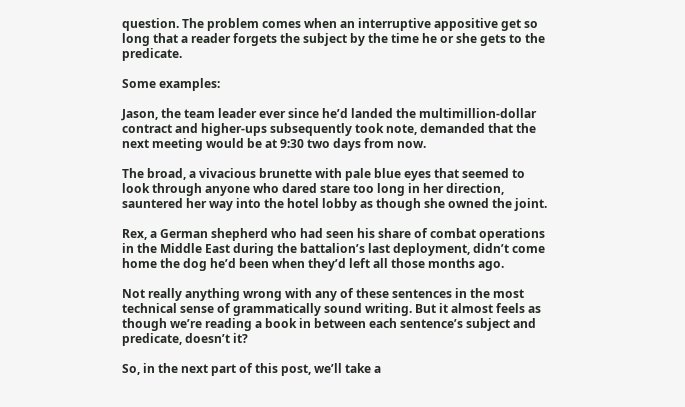question. The problem comes when an interruptive appositive get so long that a reader forgets the subject by the time he or she gets to the predicate.

Some examples:

Jason, the team leader ever since he’d landed the multimillion-dollar contract and higher-ups subsequently took note, demanded that the next meeting would be at 9:30 two days from now.

The broad, a vivacious brunette with pale blue eyes that seemed to look through anyone who dared stare too long in her direction, sauntered her way into the hotel lobby as though she owned the joint.

Rex, a German shepherd who had seen his share of combat operations in the Middle East during the battalion’s last deployment, didn’t come home the dog he’d been when they’d left all those months ago.

Not really anything wrong with any of these sentences in the most technical sense of grammatically sound writing. But it almost feels as though we’re reading a book in between each sentence’s subject and predicate, doesn’t it?

So, in the next part of this post, we’ll take a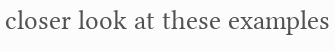closer look at these examples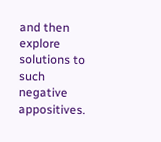and then explore solutions to such negative appositives.